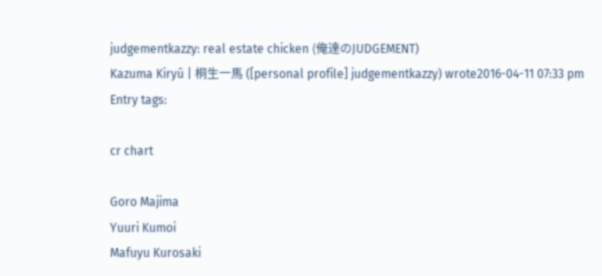judgementkazzy: real estate chicken (俺達のJUDGEMENT)
Kazuma Kiryū | 桐生一馬 ([personal profile] judgementkazzy) wrote2016-04-11 07:33 pm
Entry tags:

cr chart

Goro Majima
Yuuri Kumoi
Mafuyu Kurosaki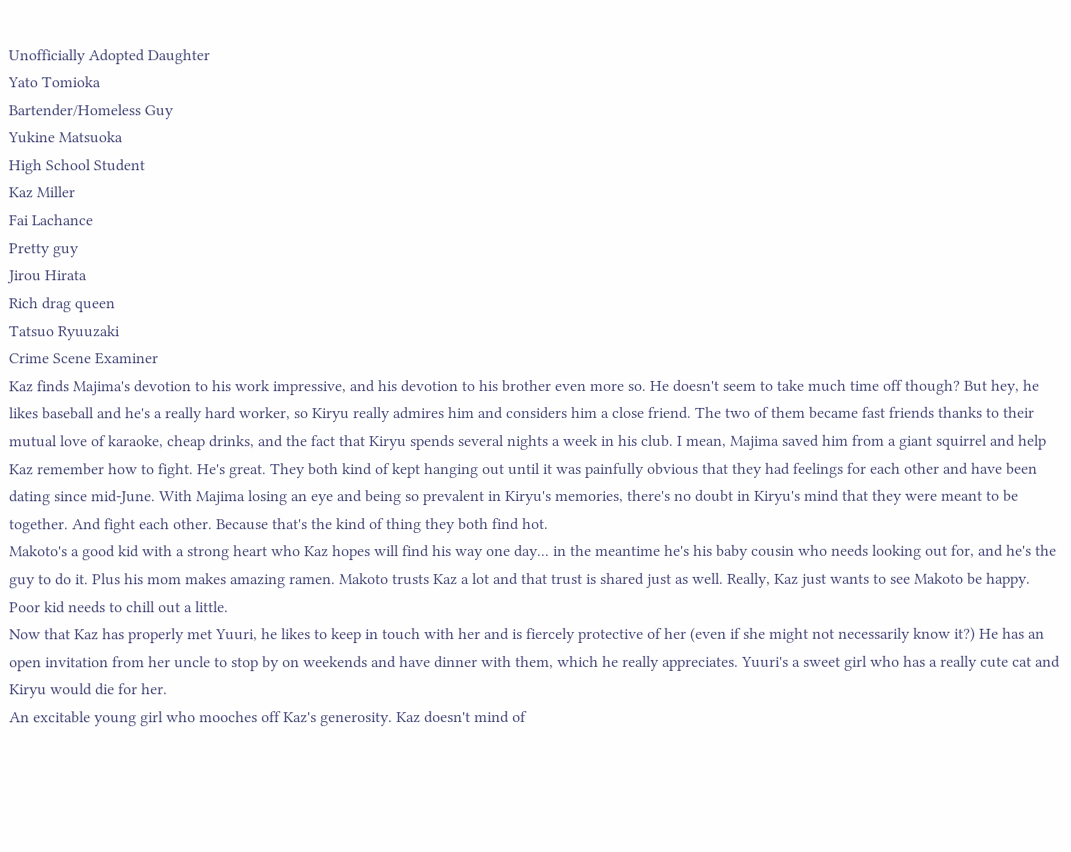Unofficially Adopted Daughter
Yato Tomioka
Bartender/Homeless Guy
Yukine Matsuoka
High School Student
Kaz Miller
Fai Lachance
Pretty guy
Jirou Hirata
Rich drag queen
Tatsuo Ryuuzaki
Crime Scene Examiner
Kaz finds Majima's devotion to his work impressive, and his devotion to his brother even more so. He doesn't seem to take much time off though? But hey, he likes baseball and he's a really hard worker, so Kiryu really admires him and considers him a close friend. The two of them became fast friends thanks to their mutual love of karaoke, cheap drinks, and the fact that Kiryu spends several nights a week in his club. I mean, Majima saved him from a giant squirrel and help Kaz remember how to fight. He's great. They both kind of kept hanging out until it was painfully obvious that they had feelings for each other and have been dating since mid-June. With Majima losing an eye and being so prevalent in Kiryu's memories, there's no doubt in Kiryu's mind that they were meant to be together. And fight each other. Because that's the kind of thing they both find hot.
Makoto's a good kid with a strong heart who Kaz hopes will find his way one day... in the meantime he's his baby cousin who needs looking out for, and he's the guy to do it. Plus his mom makes amazing ramen. Makoto trusts Kaz a lot and that trust is shared just as well. Really, Kaz just wants to see Makoto be happy. Poor kid needs to chill out a little.
Now that Kaz has properly met Yuuri, he likes to keep in touch with her and is fiercely protective of her (even if she might not necessarily know it?) He has an open invitation from her uncle to stop by on weekends and have dinner with them, which he really appreciates. Yuuri's a sweet girl who has a really cute cat and Kiryu would die for her.
An excitable young girl who mooches off Kaz's generosity. Kaz doesn't mind of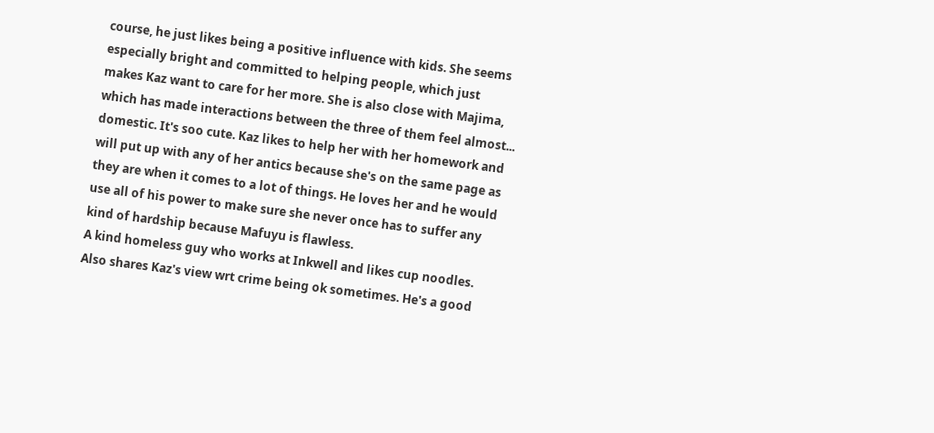course, he just likes being a positive influence with kids. She seems especially bright and committed to helping people, which just makes Kaz want to care for her more. She is also close with Majima, which has made interactions between the three of them feel almost... domestic. It's soo cute. Kaz likes to help her with her homework and will put up with any of her antics because she's on the same page as they are when it comes to a lot of things. He loves her and he would use all of his power to make sure she never once has to suffer any kind of hardship because Mafuyu is flawless.
A kind homeless guy who works at Inkwell and likes cup noodles. Also shares Kaz's view wrt crime being ok sometimes. He's a good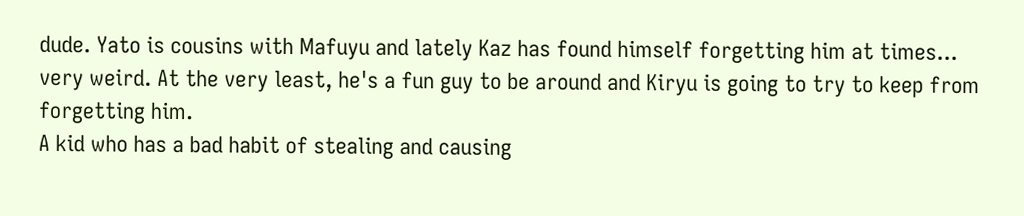dude. Yato is cousins with Mafuyu and lately Kaz has found himself forgetting him at times... very weird. At the very least, he's a fun guy to be around and Kiryu is going to try to keep from forgetting him.
A kid who has a bad habit of stealing and causing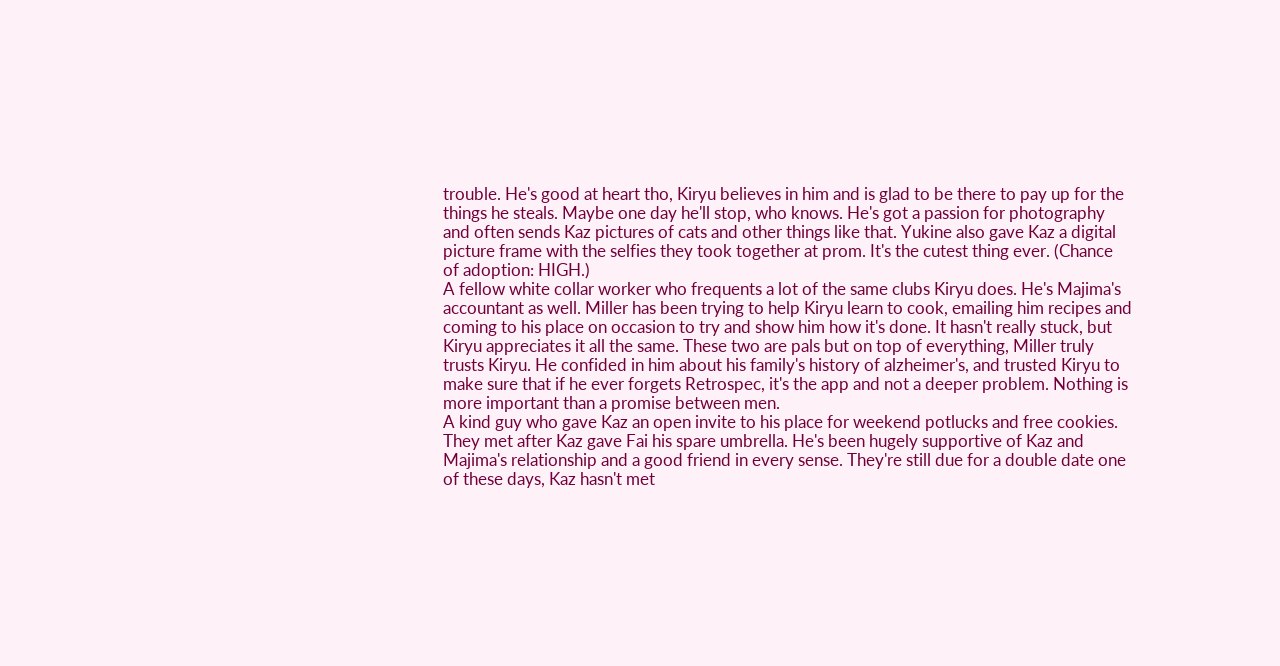trouble. He's good at heart tho, Kiryu believes in him and is glad to be there to pay up for the things he steals. Maybe one day he'll stop, who knows. He's got a passion for photography and often sends Kaz pictures of cats and other things like that. Yukine also gave Kaz a digital picture frame with the selfies they took together at prom. It's the cutest thing ever. (Chance of adoption: HIGH.)
A fellow white collar worker who frequents a lot of the same clubs Kiryu does. He's Majima's accountant as well. Miller has been trying to help Kiryu learn to cook, emailing him recipes and coming to his place on occasion to try and show him how it's done. It hasn't really stuck, but Kiryu appreciates it all the same. These two are pals but on top of everything, Miller truly trusts Kiryu. He confided in him about his family's history of alzheimer's, and trusted Kiryu to make sure that if he ever forgets Retrospec, it's the app and not a deeper problem. Nothing is more important than a promise between men.
A kind guy who gave Kaz an open invite to his place for weekend potlucks and free cookies. They met after Kaz gave Fai his spare umbrella. He's been hugely supportive of Kaz and Majima's relationship and a good friend in every sense. They're still due for a double date one of these days, Kaz hasn't met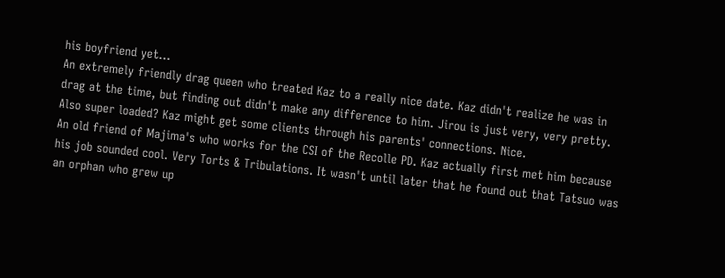his boyfriend yet...
An extremely friendly drag queen who treated Kaz to a really nice date. Kaz didn't realize he was in drag at the time, but finding out didn't make any difference to him. Jirou is just very, very pretty. Also super loaded? Kaz might get some clients through his parents' connections. Nice.
An old friend of Majima's who works for the CSI of the Recolle PD. Kaz actually first met him because his job sounded cool. Very Torts & Tribulations. It wasn't until later that he found out that Tatsuo was an orphan who grew up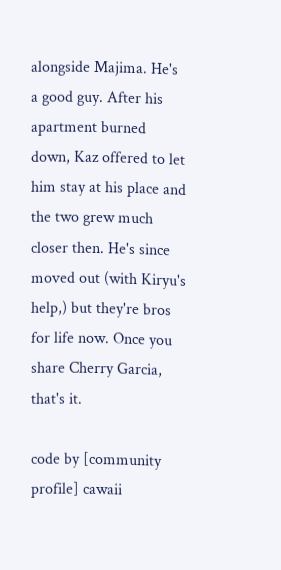alongside Majima. He's a good guy. After his apartment burned down, Kaz offered to let him stay at his place and the two grew much closer then. He's since moved out (with Kiryu's help,) but they're bros for life now. Once you share Cherry Garcia, that's it.

code by [community profile] cawaii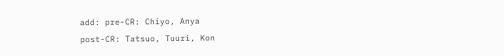add: pre-CR: Chiyo, Anya
post-CR: Tatsuo, Tuuri, Kon